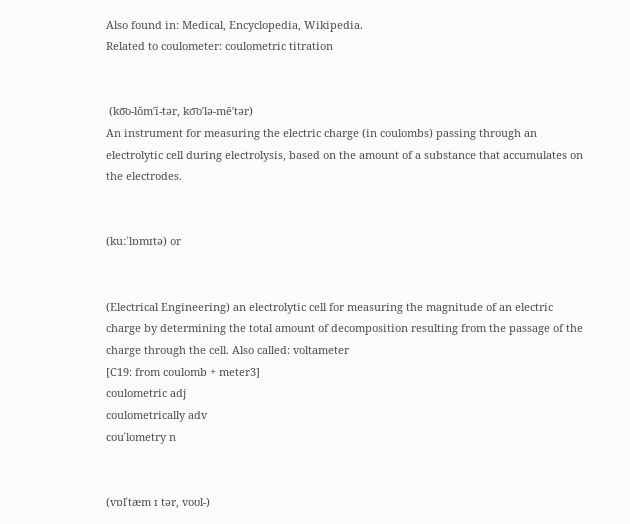Also found in: Medical, Encyclopedia, Wikipedia.
Related to coulometer: coulometric titration


 (ko͞o-lŏm′ĭ-tər, ko͞o′lə-mē′tər)
An instrument for measuring the electric charge (in coulombs) passing through an electrolytic cell during electrolysis, based on the amount of a substance that accumulates on the electrodes.


(kuːˈlɒmɪtə) or


(Electrical Engineering) an electrolytic cell for measuring the magnitude of an electric charge by determining the total amount of decomposition resulting from the passage of the charge through the cell. Also called: voltameter
[C19: from coulomb + meter3]
coulometric adj
coulometrically adv
couˈlometry n


(vɒlˈtæm ɪ tər, voʊl-)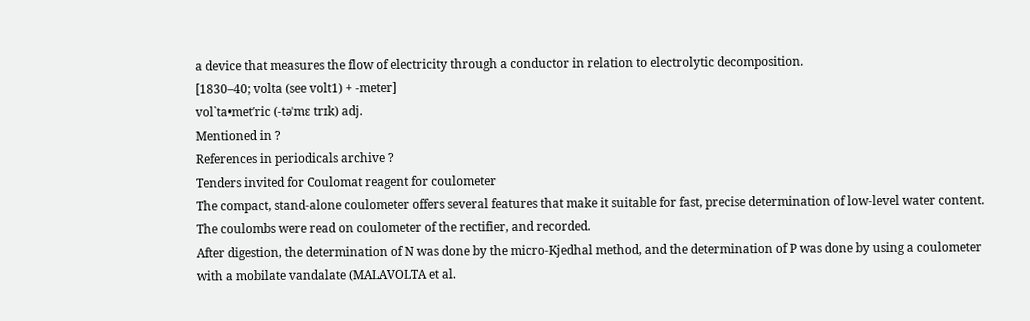a device that measures the flow of electricity through a conductor in relation to electrolytic decomposition.
[1830–40; volta (see volt1) + -meter]
vol`ta•met′ric (-təˈmɛ trɪk) adj.
Mentioned in ?
References in periodicals archive ?
Tenders invited for Coulomat reagent for coulometer
The compact, stand-alone coulometer offers several features that make it suitable for fast, precise determination of low-level water content.
The coulombs were read on coulometer of the rectifier, and recorded.
After digestion, the determination of N was done by the micro-Kjedhal method, and the determination of P was done by using a coulometer with a mobilate vandalate (MALAVOLTA et al.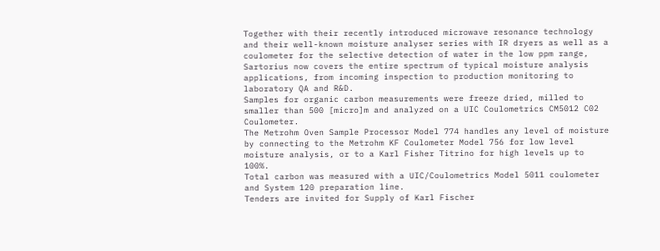Together with their recently introduced microwave resonance technology and their well-known moisture analyser series with IR dryers as well as a coulometer for the selective detection of water in the low ppm range, Sartorius now covers the entire spectrum of typical moisture analysis applications, from incoming inspection to production monitoring to laboratory QA and R&D.
Samples for organic carbon measurements were freeze dried, milled to smaller than 500 [micro]m and analyzed on a UIC Coulometrics CM5012 C02 Coulometer.
The Metrohm Oven Sample Processor Model 774 handles any level of moisture by connecting to the Metrohm KF Coulometer Model 756 for low level moisture analysis, or to a Karl Fisher Titrino for high levels up to 100%.
Total carbon was measured with a UIC/Coulometrics Model 5011 coulometer and System 120 preparation line.
Tenders are invited for Supply of Karl Fischer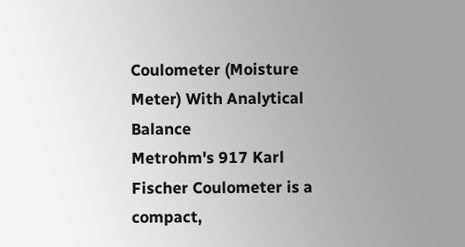Coulometer (Moisture Meter) With Analytical Balance
Metrohm's 917 Karl Fischer Coulometer is a compact,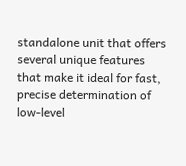standalone unit that offers several unique features that make it ideal for fast, precise determination of low-level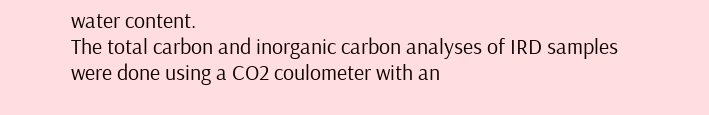water content.
The total carbon and inorganic carbon analyses of IRD samples were done using a CO2 coulometer with an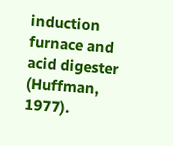induction furnace and acid digester (Huffman, 1977).